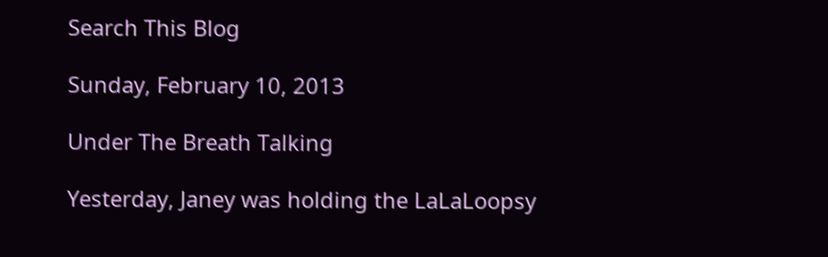Search This Blog

Sunday, February 10, 2013

Under The Breath Talking

Yesterday, Janey was holding the LaLaLoopsy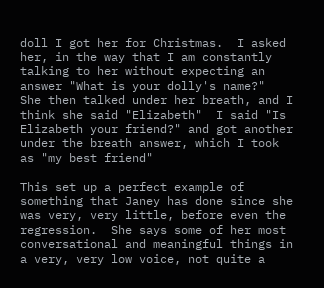doll I got her for Christmas.  I asked her, in the way that I am constantly talking to her without expecting an answer "What is your dolly's name?"  She then talked under her breath, and I think she said "Elizabeth"  I said "Is Elizabeth your friend?" and got another under the breath answer, which I took as "my best friend"

This set up a perfect example of something that Janey has done since she was very, very little, before even the regression.  She says some of her most conversational and meaningful things in a very, very low voice, not quite a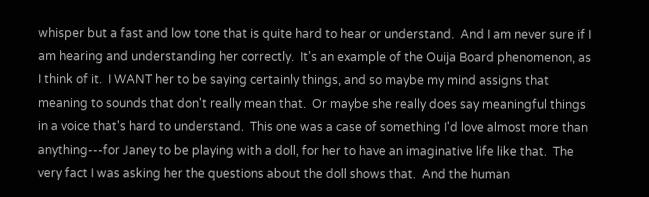whisper but a fast and low tone that is quite hard to hear or understand.  And I am never sure if I am hearing and understanding her correctly.  It's an example of the Ouija Board phenomenon, as I think of it.  I WANT her to be saying certainly things, and so maybe my mind assigns that meaning to sounds that don't really mean that.  Or maybe she really does say meaningful things in a voice that's hard to understand.  This one was a case of something I'd love almost more than anything---for Janey to be playing with a doll, for her to have an imaginative life like that.  The very fact I was asking her the questions about the doll shows that.  And the human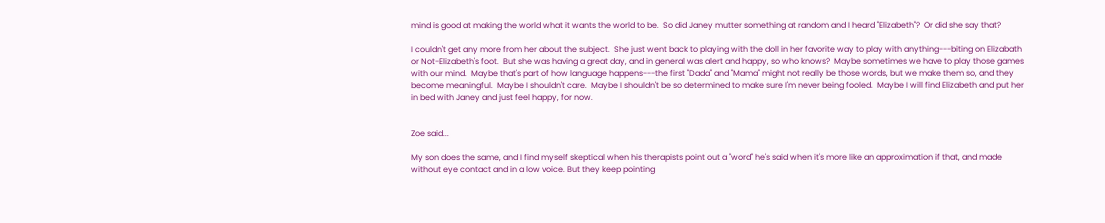mind is good at making the world what it wants the world to be.  So did Janey mutter something at random and I heard "Elizabeth"?  Or did she say that?

I couldn't get any more from her about the subject.  She just went back to playing with the doll in her favorite way to play with anything---biting on Elizabath or Not-Elizabeth's foot.  But she was having a great day, and in general was alert and happy, so who knows?  Maybe sometimes we have to play those games with our mind.  Maybe that's part of how language happens---the first "Dada" and "Mama" might not really be those words, but we make them so, and they become meaningful.  Maybe I shouldn't care.  Maybe I shouldn't be so determined to make sure I'm never being fooled.  Maybe I will find Elizabeth and put her in bed with Janey and just feel happy, for now.


Zoe said...

My son does the same, and I find myself skeptical when his therapists point out a "word" he's said when it's more like an approximation if that, and made without eye contact and in a low voice. But they keep pointing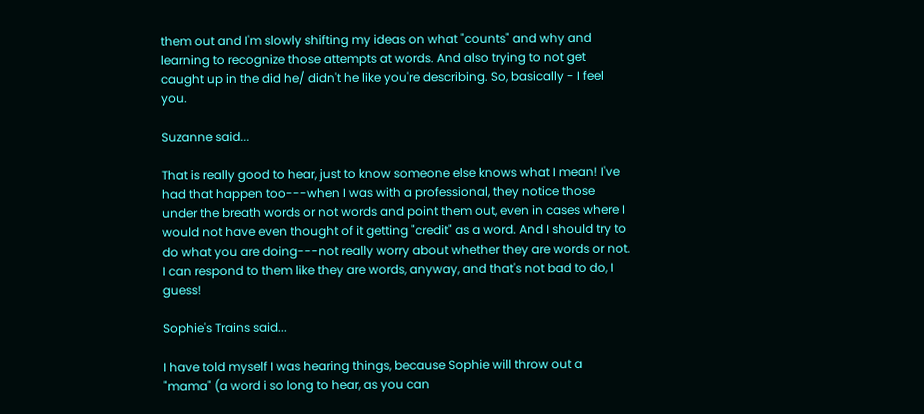them out and I'm slowly shifting my ideas on what "counts" and why and learning to recognize those attempts at words. And also trying to not get caught up in the did he/ didn't he like you're describing. So, basically - I feel you.

Suzanne said...

That is really good to hear, just to know someone else knows what I mean! I've had that happen too---when I was with a professional, they notice those under the breath words or not words and point them out, even in cases where I would not have even thought of it getting "credit" as a word. And I should try to do what you are doing---not really worry about whether they are words or not. I can respond to them like they are words, anyway, and that's not bad to do, I guess!

Sophie's Trains said...

I have told myself I was hearing things, because Sophie will throw out a "mama" (a word i so long to hear, as you can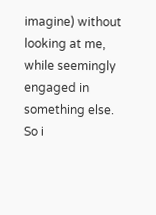imagine) without looking at me, while seemingly engaged in something else. So i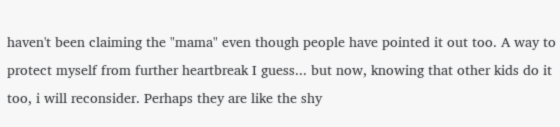haven't been claiming the "mama" even though people have pointed it out too. A way to protect myself from further heartbreak I guess... but now, knowing that other kids do it too, i will reconsider. Perhaps they are like the shy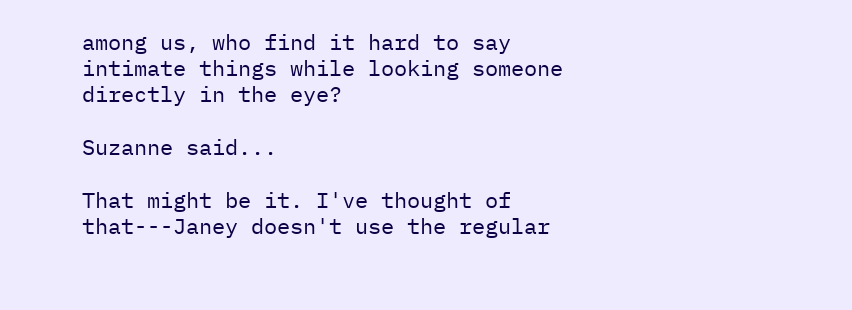among us, who find it hard to say intimate things while looking someone directly in the eye?

Suzanne said...

That might be it. I've thought of that---Janey doesn't use the regular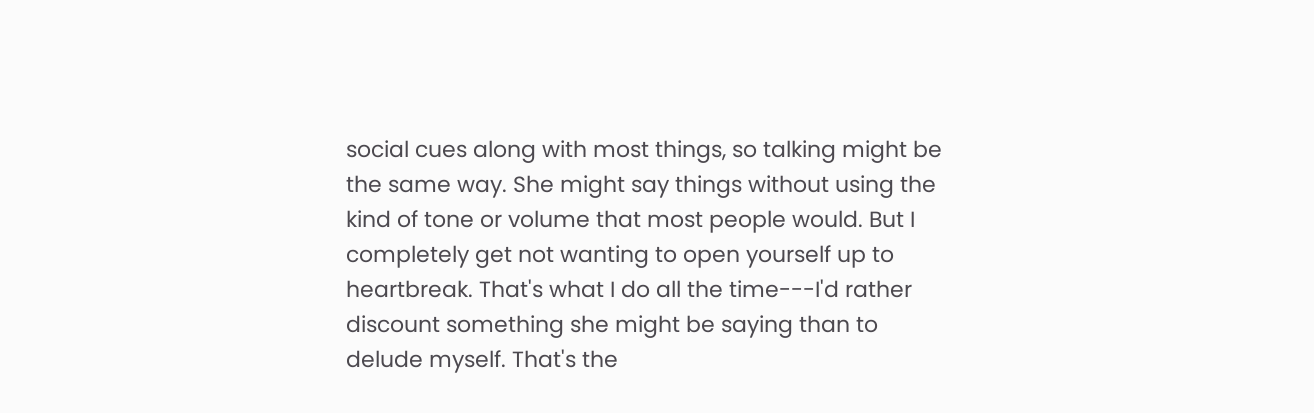social cues along with most things, so talking might be the same way. She might say things without using the kind of tone or volume that most people would. But I completely get not wanting to open yourself up to heartbreak. That's what I do all the time---I'd rather discount something she might be saying than to delude myself. That's the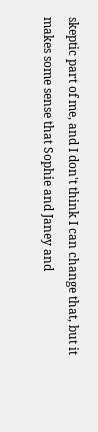skeptic part of me, and I don't think I can change that, but it makes some sense that Sophie and Janey and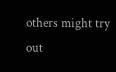others might try out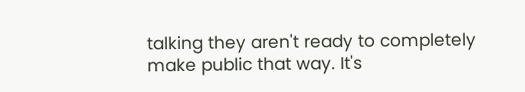talking they aren't ready to completely make public that way. It's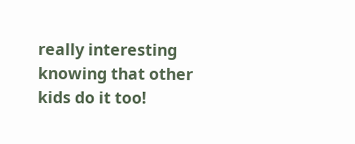really interesting knowing that other kids do it too!